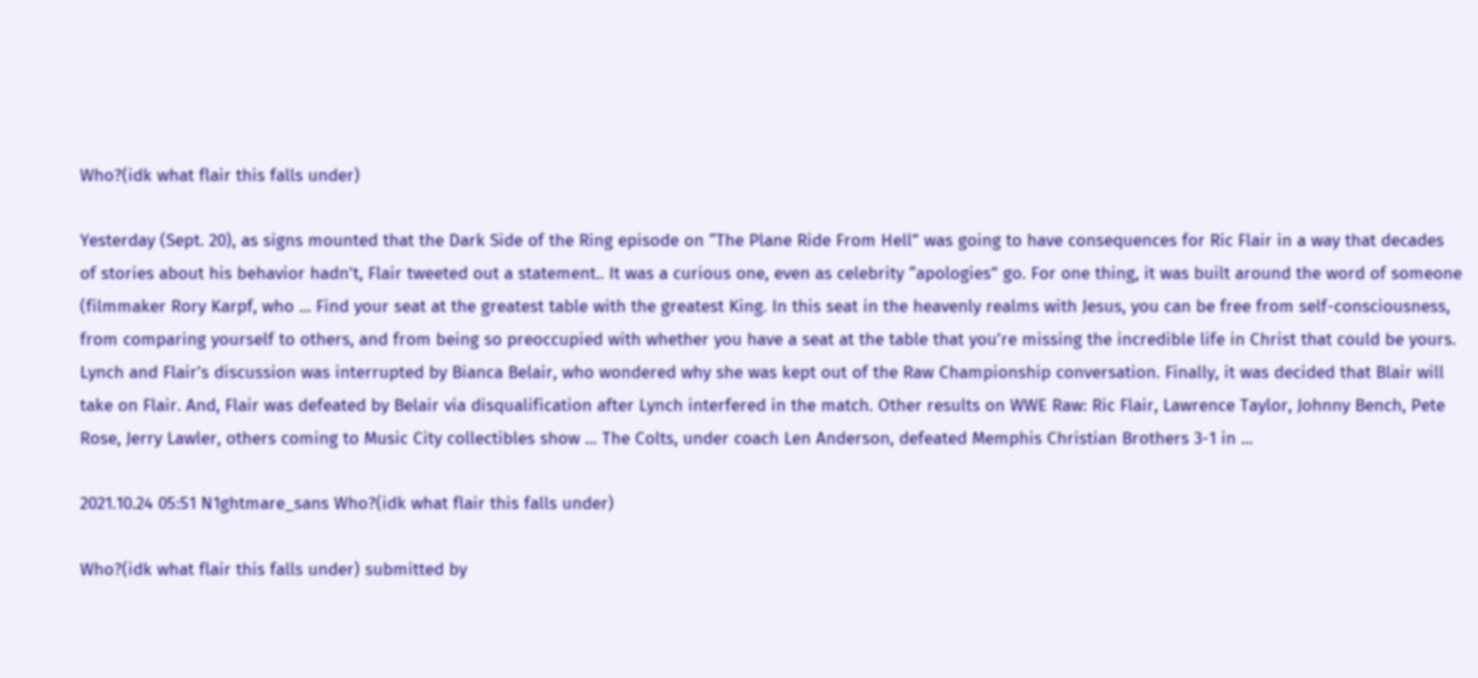Who?(idk what flair this falls under)

Yesterday (Sept. 20), as signs mounted that the Dark Side of the Ring episode on “The Plane Ride From Hell” was going to have consequences for Ric Flair in a way that decades of stories about his behavior hadn’t, Flair tweeted out a statement.. It was a curious one, even as celebrity “apologies” go. For one thing, it was built around the word of someone (filmmaker Rory Karpf, who ... Find your seat at the greatest table with the greatest King. In this seat in the heavenly realms with Jesus, you can be free from self-consciousness, from comparing yourself to others, and from being so preoccupied with whether you have a seat at the table that you’re missing the incredible life in Christ that could be yours. Lynch and Flair’s discussion was interrupted by Bianca Belair, who wondered why she was kept out of the Raw Championship conversation. Finally, it was decided that Blair will take on Flair. And, Flair was defeated by Belair via disqualification after Lynch interfered in the match. Other results on WWE Raw: Ric Flair, Lawrence Taylor, Johnny Bench, Pete Rose, Jerry Lawler, others coming to Music City collectibles show ... The Colts, under coach Len Anderson, defeated Memphis Christian Brothers 3-1 in ...

2021.10.24 05:51 N1ghtmare_sans Who?(idk what flair this falls under)

Who?(idk what flair this falls under) submitted by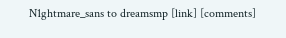N1ghtmare_sans to dreamsmp [link] [comments]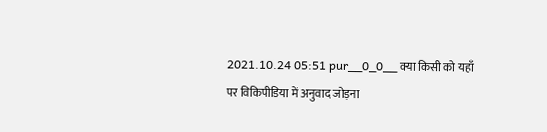2021.10.24 05:51 pur__0_0__ क्या किसी को यहाँ पर विकिपीडिया में अनुवाद जोड़ना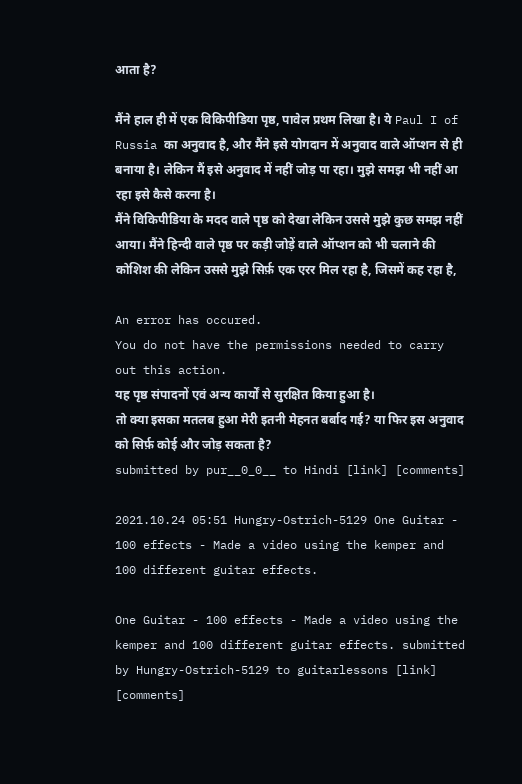आता है?

मैंने हाल ही में एक विकिपीडिया पृष्ठ, पावेल प्रथम लिखा है। ये Paul I of Russia का अनुवाद है, और मैंने इसे योगदान में अनुवाद वाले ऑप्शन से ही बनाया है। लेकिन मैं इसे अनुवाद में नहीं जोड़ पा रहा। मुझे समझ भी नहीं आ रहा इसे कैसे करना है।
मैंने विकिपीडिया के मदद वाले पृष्ठ को देखा लेकिन उससे मुझे कुछ समझ नहीं आया। मैंने हिन्दी वाले पृष्ठ पर कड़ी जोड़ें वाले ऑप्शन को भी चलाने की कोशिश की लेकिन उससे मुझे सिर्फ़ एक एरर मिल रहा है, जिसमें कह रहा है,

An error has occured.
You do not have the permissions needed to carry out this action.
यह पृष्ठ संपादनों एवं अन्य कार्यों से सुरक्षित किया हुआ है।
तो क्या इसका मतलब हुआ मेरी इतनी मेहनत बर्बाद गई? या फिर इस अनुवाद को सिर्फ़ कोई और जोड़ सकता है?
submitted by pur__0_0__ to Hindi [link] [comments]

2021.10.24 05:51 Hungry-Ostrich-5129 One Guitar - 100 effects - Made a video using the kemper and 100 different guitar effects.

One Guitar - 100 effects - Made a video using the kemper and 100 different guitar effects. submitted by Hungry-Ostrich-5129 to guitarlessons [link] [comments]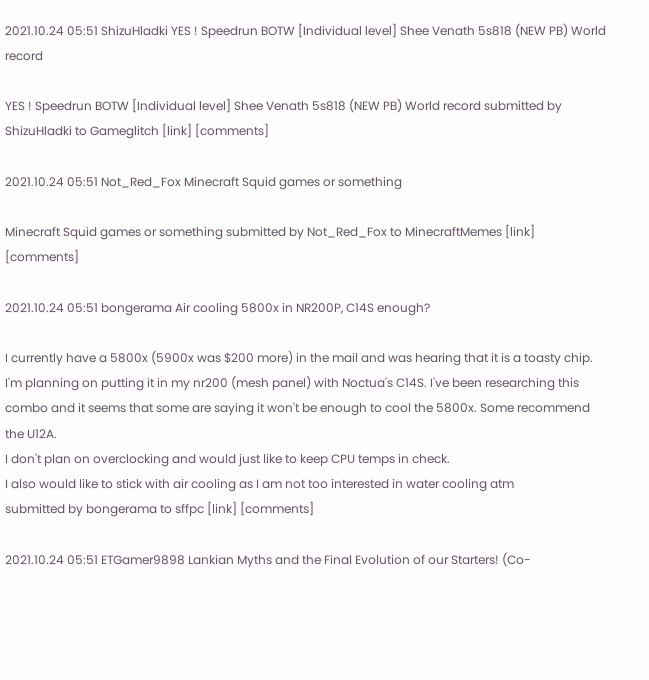2021.10.24 05:51 ShizuHladki YES ! Speedrun BOTW [Individual level] Shee Venath 5s818 (NEW PB) World record

YES ! Speedrun BOTW [Individual level] Shee Venath 5s818 (NEW PB) World record submitted by ShizuHladki to Gameglitch [link] [comments]

2021.10.24 05:51 Not_Red_Fox Minecraft Squid games or something

Minecraft Squid games or something submitted by Not_Red_Fox to MinecraftMemes [link] [comments]

2021.10.24 05:51 bongerama Air cooling 5800x in NR200P, C14S enough?

I currently have a 5800x (5900x was $200 more) in the mail and was hearing that it is a toasty chip. I'm planning on putting it in my nr200 (mesh panel) with Noctua's C14S. I've been researching this combo and it seems that some are saying it won't be enough to cool the 5800x. Some recommend the U12A.
I don't plan on overclocking and would just like to keep CPU temps in check.
I also would like to stick with air cooling as I am not too interested in water cooling atm
submitted by bongerama to sffpc [link] [comments]

2021.10.24 05:51 ETGamer9898 Lankian Myths and the Final Evolution of our Starters! (Co-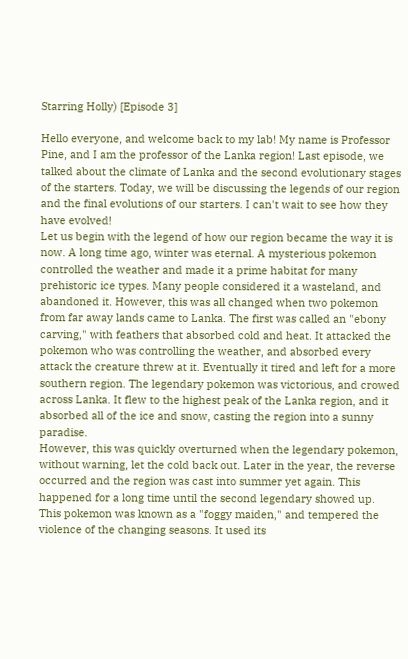Starring Holly) [Episode 3]

Hello everyone, and welcome back to my lab! My name is Professor Pine, and I am the professor of the Lanka region! Last episode, we talked about the climate of Lanka and the second evolutionary stages of the starters. Today, we will be discussing the legends of our region and the final evolutions of our starters. I can't wait to see how they have evolved!
Let us begin with the legend of how our region became the way it is now. A long time ago, winter was eternal. A mysterious pokemon controlled the weather and made it a prime habitat for many prehistoric ice types. Many people considered it a wasteland, and abandoned it. However, this was all changed when two pokemon from far away lands came to Lanka. The first was called an "ebony carving," with feathers that absorbed cold and heat. It attacked the pokemon who was controlling the weather, and absorbed every attack the creature threw at it. Eventually it tired and left for a more southern region. The legendary pokemon was victorious, and crowed across Lanka. It flew to the highest peak of the Lanka region, and it absorbed all of the ice and snow, casting the region into a sunny paradise.
However, this was quickly overturned when the legendary pokemon, without warning, let the cold back out. Later in the year, the reverse occurred and the region was cast into summer yet again. This happened for a long time until the second legendary showed up. This pokemon was known as a "foggy maiden," and tempered the violence of the changing seasons. It used its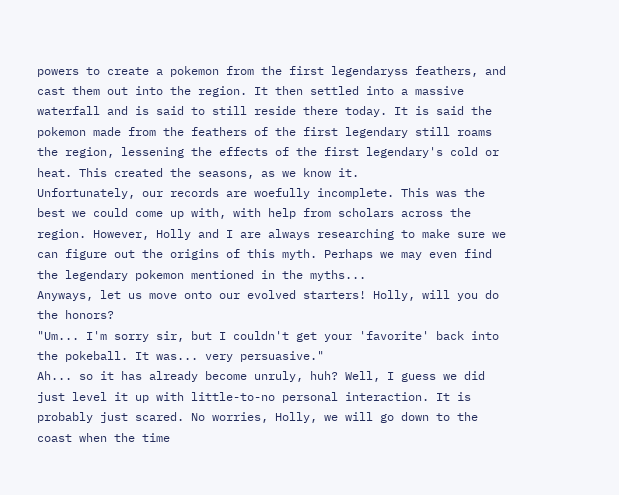powers to create a pokemon from the first legendaryss feathers, and cast them out into the region. It then settled into a massive waterfall and is said to still reside there today. It is said the pokemon made from the feathers of the first legendary still roams the region, lessening the effects of the first legendary's cold or heat. This created the seasons, as we know it.
Unfortunately, our records are woefully incomplete. This was the best we could come up with, with help from scholars across the region. However, Holly and I are always researching to make sure we can figure out the origins of this myth. Perhaps we may even find the legendary pokemon mentioned in the myths...
Anyways, let us move onto our evolved starters! Holly, will you do the honors?
"Um... I'm sorry sir, but I couldn't get your 'favorite' back into the pokeball. It was... very persuasive."
Ah... so it has already become unruly, huh? Well, I guess we did just level it up with little-to-no personal interaction. It is probably just scared. No worries, Holly, we will go down to the coast when the time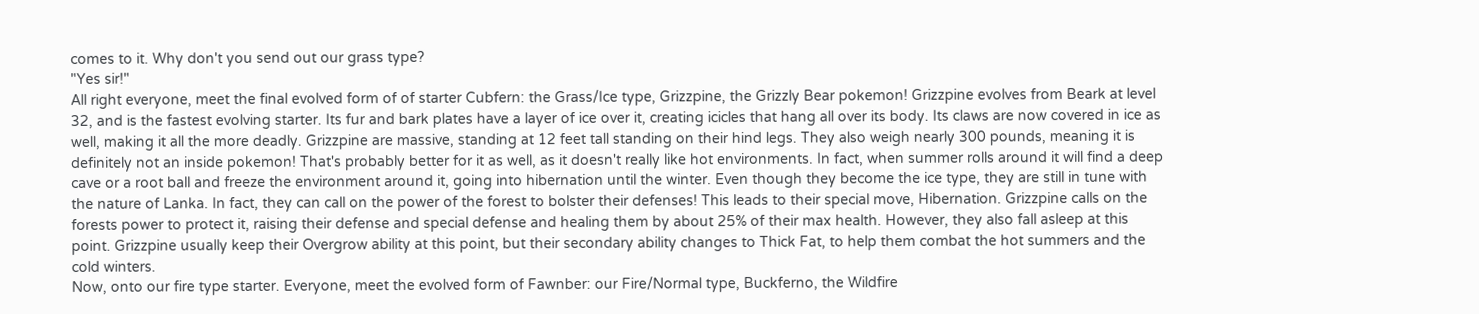comes to it. Why don't you send out our grass type?
"Yes sir!"
All right everyone, meet the final evolved form of of starter Cubfern: the Grass/Ice type, Grizzpine, the Grizzly Bear pokemon! Grizzpine evolves from Beark at level 32, and is the fastest evolving starter. Its fur and bark plates have a layer of ice over it, creating icicles that hang all over its body. Its claws are now covered in ice as well, making it all the more deadly. Grizzpine are massive, standing at 12 feet tall standing on their hind legs. They also weigh nearly 300 pounds, meaning it is definitely not an inside pokemon! That's probably better for it as well, as it doesn't really like hot environments. In fact, when summer rolls around it will find a deep cave or a root ball and freeze the environment around it, going into hibernation until the winter. Even though they become the ice type, they are still in tune with the nature of Lanka. In fact, they can call on the power of the forest to bolster their defenses! This leads to their special move, Hibernation. Grizzpine calls on the forests power to protect it, raising their defense and special defense and healing them by about 25% of their max health. However, they also fall asleep at this point. Grizzpine usually keep their Overgrow ability at this point, but their secondary ability changes to Thick Fat, to help them combat the hot summers and the cold winters.
Now, onto our fire type starter. Everyone, meet the evolved form of Fawnber: our Fire/Normal type, Buckferno, the Wildfire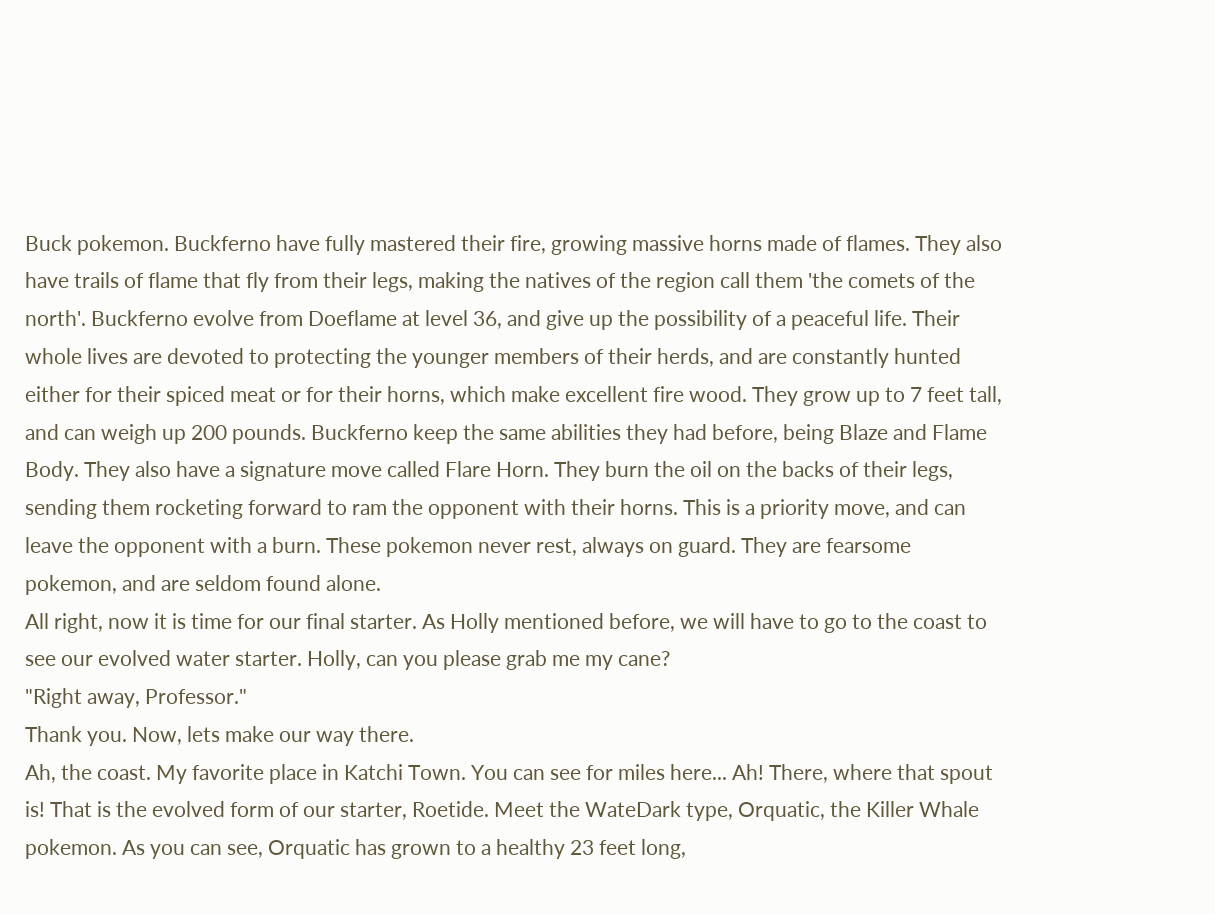Buck pokemon. Buckferno have fully mastered their fire, growing massive horns made of flames. They also have trails of flame that fly from their legs, making the natives of the region call them 'the comets of the north'. Buckferno evolve from Doeflame at level 36, and give up the possibility of a peaceful life. Their whole lives are devoted to protecting the younger members of their herds, and are constantly hunted either for their spiced meat or for their horns, which make excellent fire wood. They grow up to 7 feet tall, and can weigh up 200 pounds. Buckferno keep the same abilities they had before, being Blaze and Flame Body. They also have a signature move called Flare Horn. They burn the oil on the backs of their legs, sending them rocketing forward to ram the opponent with their horns. This is a priority move, and can leave the opponent with a burn. These pokemon never rest, always on guard. They are fearsome pokemon, and are seldom found alone.
All right, now it is time for our final starter. As Holly mentioned before, we will have to go to the coast to see our evolved water starter. Holly, can you please grab me my cane?
"Right away, Professor."
Thank you. Now, lets make our way there.
Ah, the coast. My favorite place in Katchi Town. You can see for miles here... Ah! There, where that spout is! That is the evolved form of our starter, Roetide. Meet the WateDark type, Orquatic, the Killer Whale pokemon. As you can see, Orquatic has grown to a healthy 23 feet long,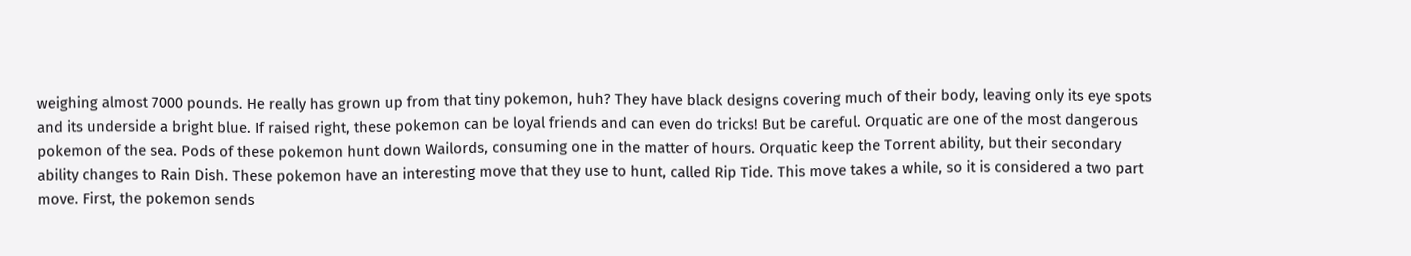weighing almost 7000 pounds. He really has grown up from that tiny pokemon, huh? They have black designs covering much of their body, leaving only its eye spots and its underside a bright blue. If raised right, these pokemon can be loyal friends and can even do tricks! But be careful. Orquatic are one of the most dangerous pokemon of the sea. Pods of these pokemon hunt down Wailords, consuming one in the matter of hours. Orquatic keep the Torrent ability, but their secondary ability changes to Rain Dish. These pokemon have an interesting move that they use to hunt, called Rip Tide. This move takes a while, so it is considered a two part move. First, the pokemon sends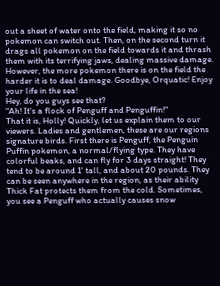out a sheet of water onto the field, making it so no pokemon can switch out. Then, on the second turn it drags all pokemon on the field towards it and thrash them with its terrifying jaws, dealing massive damage. However, the more pokemon there is on the field the harder it is to deal damage. Goodbye, Orquatic! Enjoy your life in the sea!
Hey, do you guys see that?
"Ah! It's a flock of Penguff and Penguffin!"
That it is, Holly! Quickly, let us explain them to our viewers. Ladies and gentlemen, these are our regions signature birds. First there is Penguff, the Penguin Puffin pokemon, a normal/flying type. They have colorful beaks, and can fly for 3 days straight! They tend to be around 1' tall, and about 20 pounds. They can be seen anywhere in the region, as their ability Thick Fat protects them from the cold. Sometimes, you see a Penguff who actually causes snow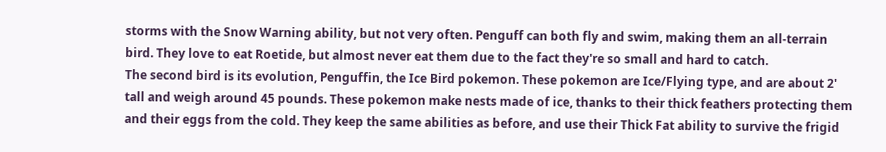storms with the Snow Warning ability, but not very often. Penguff can both fly and swim, making them an all-terrain bird. They love to eat Roetide, but almost never eat them due to the fact they're so small and hard to catch.
The second bird is its evolution, Penguffin, the Ice Bird pokemon. These pokemon are Ice/Flying type, and are about 2' tall and weigh around 45 pounds. These pokemon make nests made of ice, thanks to their thick feathers protecting them and their eggs from the cold. They keep the same abilities as before, and use their Thick Fat ability to survive the frigid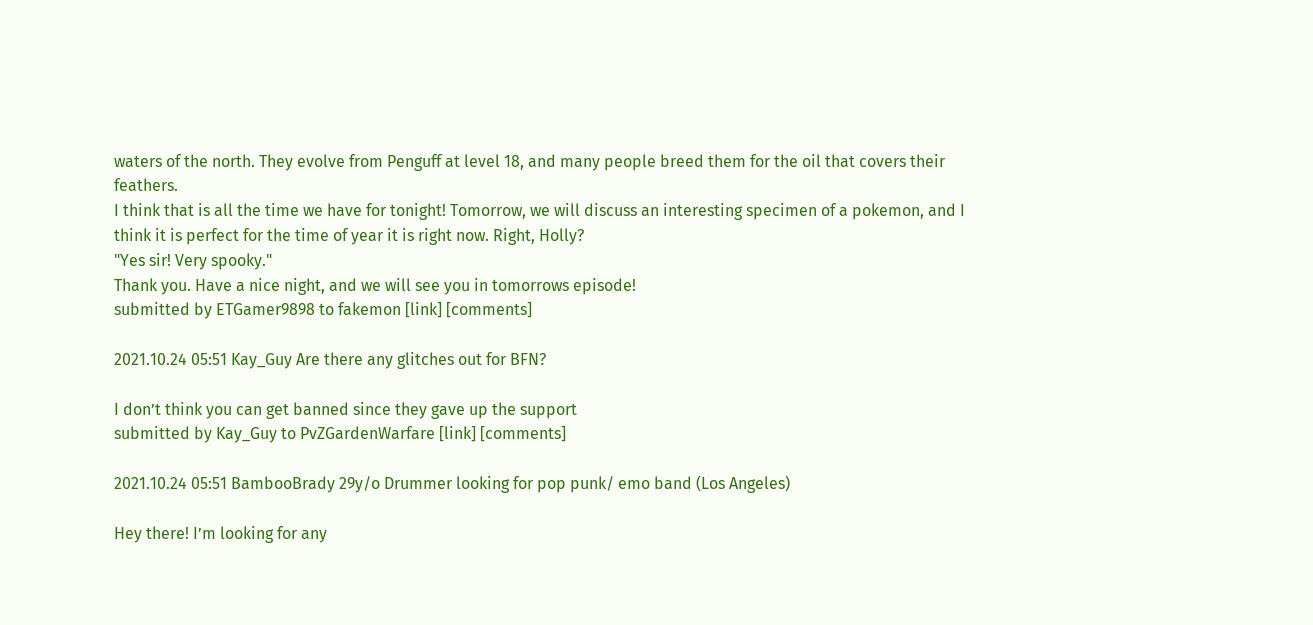waters of the north. They evolve from Penguff at level 18, and many people breed them for the oil that covers their feathers.
I think that is all the time we have for tonight! Tomorrow, we will discuss an interesting specimen of a pokemon, and I think it is perfect for the time of year it is right now. Right, Holly?
"Yes sir! Very spooky."
Thank you. Have a nice night, and we will see you in tomorrows episode!
submitted by ETGamer9898 to fakemon [link] [comments]

2021.10.24 05:51 Kay_Guy Are there any glitches out for BFN?

I don’t think you can get banned since they gave up the support
submitted by Kay_Guy to PvZGardenWarfare [link] [comments]

2021.10.24 05:51 BambooBrady 29y/o Drummer looking for pop punk/ emo band (Los Angeles)

Hey there! I’m looking for any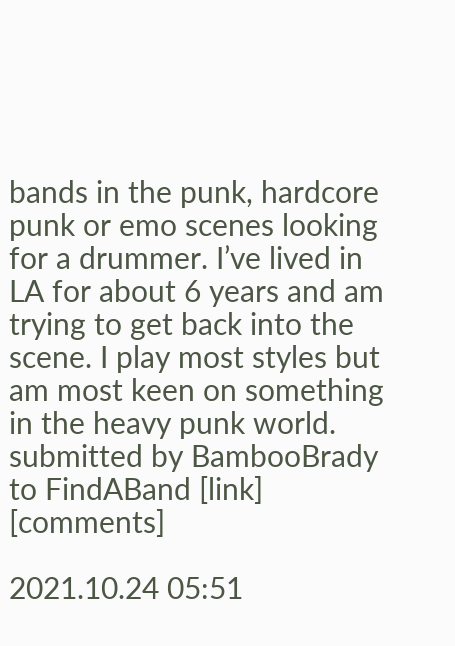bands in the punk, hardcore punk or emo scenes looking for a drummer. I’ve lived in LA for about 6 years and am trying to get back into the scene. I play most styles but am most keen on something in the heavy punk world.
submitted by BambooBrady to FindABand [link] [comments]

2021.10.24 05:51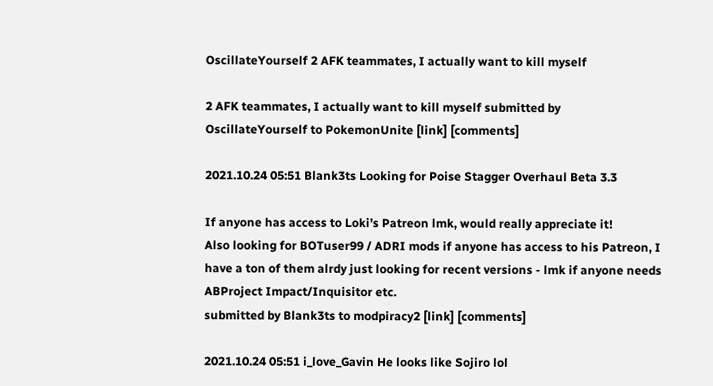OscillateYourself 2 AFK teammates, I actually want to kill myself

2 AFK teammates, I actually want to kill myself submitted by OscillateYourself to PokemonUnite [link] [comments]

2021.10.24 05:51 Blank3ts Looking for Poise Stagger Overhaul Beta 3.3

If anyone has access to Loki’s Patreon lmk, would really appreciate it!
Also looking for BOTuser99 / ADRI mods if anyone has access to his Patreon, I have a ton of them alrdy just looking for recent versions - lmk if anyone needs ABProject Impact/Inquisitor etc.
submitted by Blank3ts to modpiracy2 [link] [comments]

2021.10.24 05:51 i_love_Gavin He looks like Sojiro lol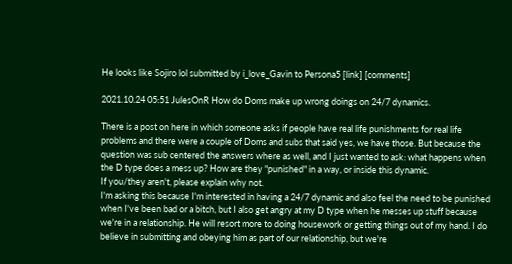He looks like Sojiro lol submitted by i_love_Gavin to Persona5 [link] [comments]

2021.10.24 05:51 JulesOnR How do Doms make up wrong doings on 24/7 dynamics.

There is a post on here in which someone asks if people have real life punishments for real life problems and there were a couple of Doms and subs that said yes, we have those. But because the question was sub centered the answers where as well, and I just wanted to ask: what happens when the D type does a mess up? How are they "punished" in a way, or inside this dynamic.
If you/they aren't, please explain why not.
I'm asking this because I'm interested in having a 24/7 dynamic and also feel the need to be punished when I've been bad or a bitch, but I also get angry at my D type when he messes up stuff because we're in a relationship. He will resort more to doing housework or getting things out of my hand. I do believe in submitting and obeying him as part of our relationship, but we're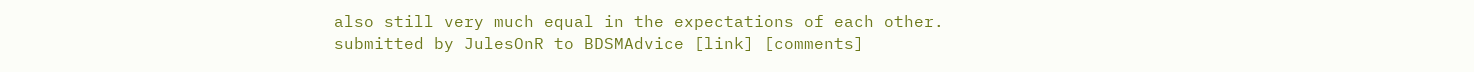also still very much equal in the expectations of each other.
submitted by JulesOnR to BDSMAdvice [link] [comments]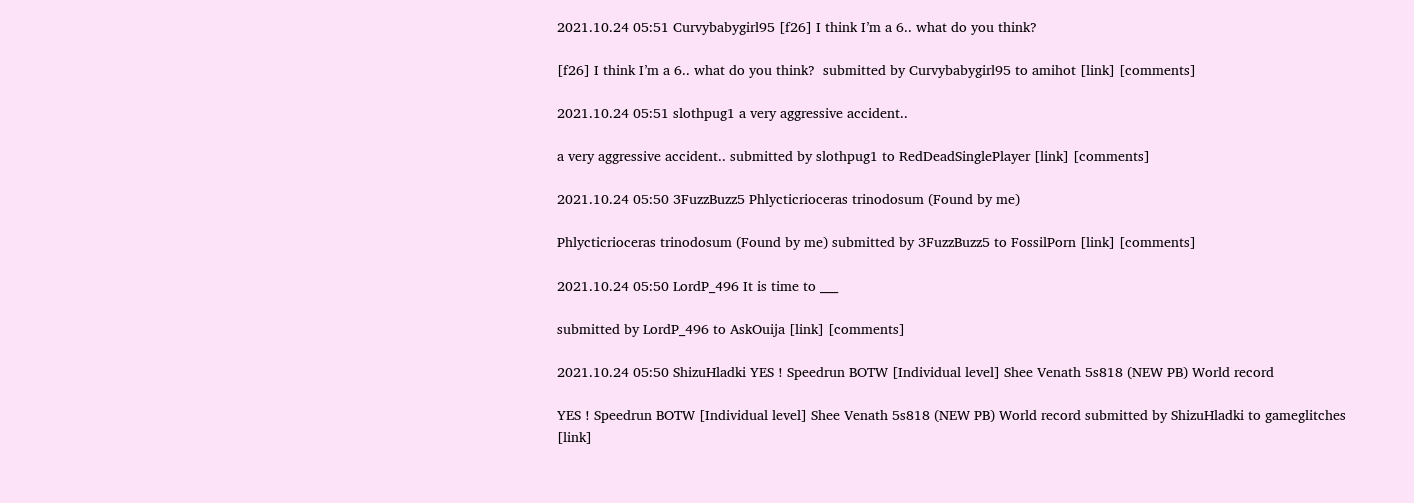2021.10.24 05:51 Curvybabygirl95 [f26] I think I’m a 6.. what do you think?

[f26] I think I’m a 6.. what do you think?  submitted by Curvybabygirl95 to amihot [link] [comments]

2021.10.24 05:51 slothpug1 a very aggressive accident..

a very aggressive accident.. submitted by slothpug1 to RedDeadSinglePlayer [link] [comments]

2021.10.24 05:50 3FuzzBuzz5 Phlycticrioceras trinodosum (Found by me)

Phlycticrioceras trinodosum (Found by me) submitted by 3FuzzBuzz5 to FossilPorn [link] [comments]

2021.10.24 05:50 LordP_496 It is time to ___

submitted by LordP_496 to AskOuija [link] [comments]

2021.10.24 05:50 ShizuHladki YES ! Speedrun BOTW [Individual level] Shee Venath 5s818 (NEW PB) World record

YES ! Speedrun BOTW [Individual level] Shee Venath 5s818 (NEW PB) World record submitted by ShizuHladki to gameglitches [link]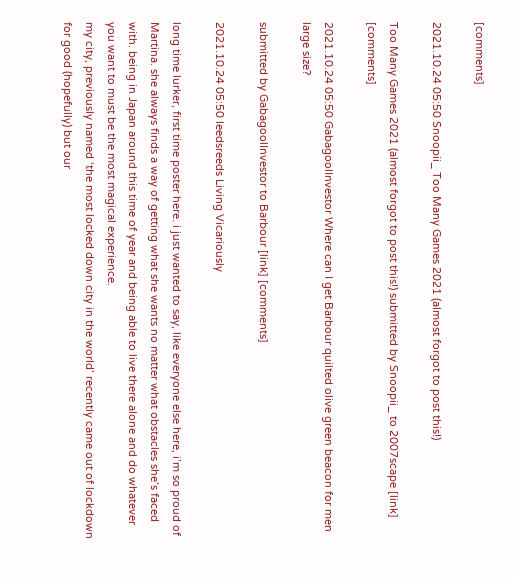[comments]

2021.10.24 05:50 Snoopii_ Too Many Games 2021 (almost forgot to post this!)

Too Many Games 2021 (almost forgot to post this!) submitted by Snoopii_ to 2007scape [link] [comments]

2021.10.24 05:50 GabagoolInvestor Where can I get Barbour quilted olive green beacon for men large size?

submitted by GabagoolInvestor to Barbour [link] [comments]

2021.10.24 05:50 leedsreeds Living Vicariously

long time lurker, first time poster here. i just wanted to say, like everyone else here, i’m so proud of Martina. she always finds a way of getting what she wants no matter what obstacles she’s faced with. being in Japan around this time of year and being able to live there alone and do whatever you want to must be the most magical experience.
my city, previously named ‘the most locked down city in the world’ recently came out of lockdown for good (hopefully) but our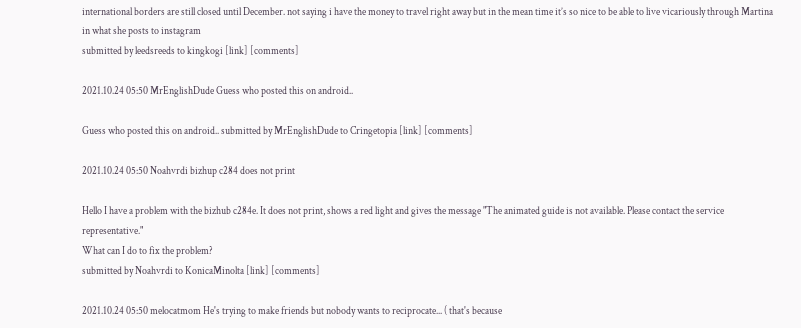international borders are still closed until December. not saying i have the money to travel right away but in the mean time it’s so nice to be able to live vicariously through Martina in what she posts to instagram
submitted by leedsreeds to kingkogi [link] [comments]

2021.10.24 05:50 MrEnglishDude Guess who posted this on android..

Guess who posted this on android.. submitted by MrEnglishDude to Cringetopia [link] [comments]

2021.10.24 05:50 Noahvrdi bizhup c284 does not print

Hello I have a problem with the bizhub c284e. It does not print, shows a red light and gives the message "The animated guide is not available. Please contact the service representative."
What can I do to fix the problem?
submitted by Noahvrdi to KonicaMinolta [link] [comments]

2021.10.24 05:50 melocatmom He's trying to make friends but nobody wants to reciprocate... ( that's because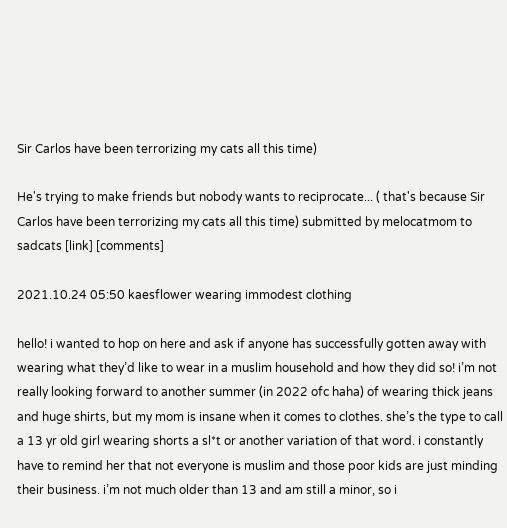Sir Carlos have been terrorizing my cats all this time)

He's trying to make friends but nobody wants to reciprocate... ( that's because Sir Carlos have been terrorizing my cats all this time) submitted by melocatmom to sadcats [link] [comments]

2021.10.24 05:50 kaesflower wearing immodest clothing

hello! i wanted to hop on here and ask if anyone has successfully gotten away with wearing what they’d like to wear in a muslim household and how they did so! i’m not really looking forward to another summer (in 2022 ofc haha) of wearing thick jeans and huge shirts, but my mom is insane when it comes to clothes. she’s the type to call a 13 yr old girl wearing shorts a sl*t or another variation of that word. i constantly have to remind her that not everyone is muslim and those poor kids are just minding their business. i’m not much older than 13 and am still a minor, so i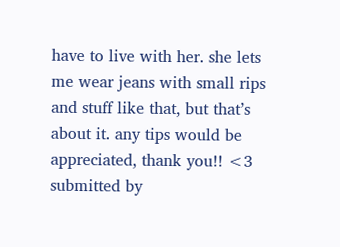have to live with her. she lets me wear jeans with small rips and stuff like that, but that’s about it. any tips would be appreciated, thank you!! <3
submitted by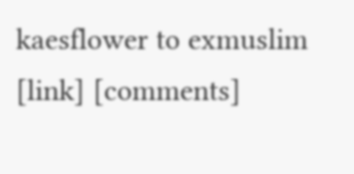kaesflower to exmuslim [link] [comments]